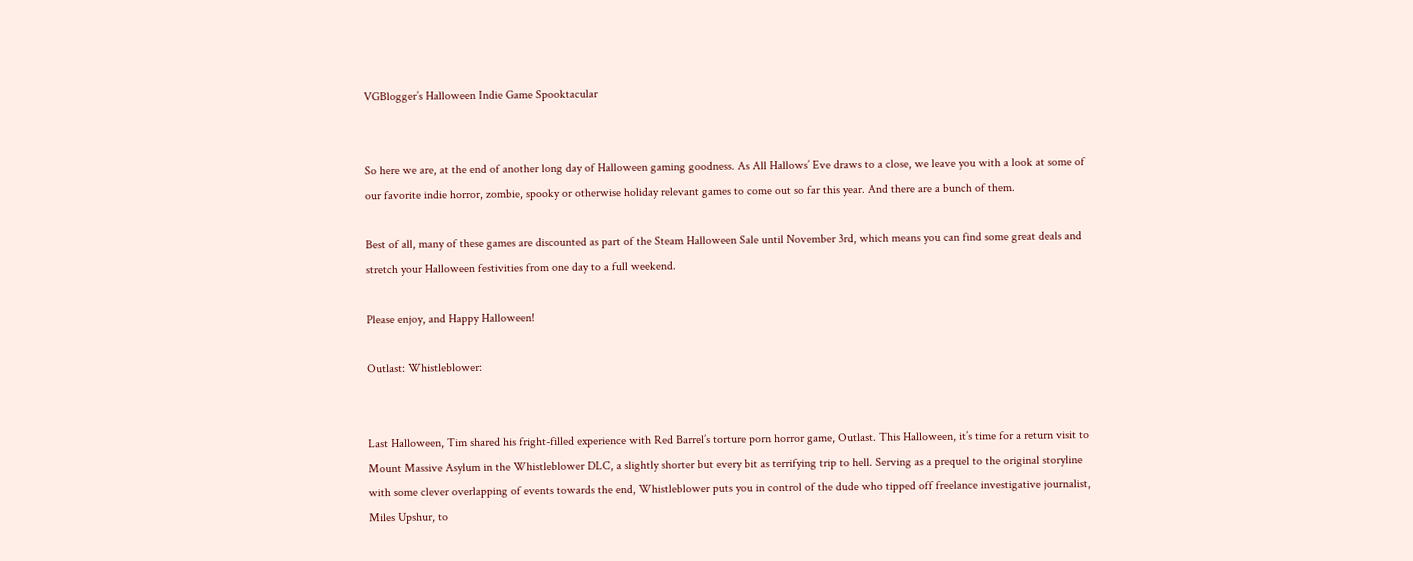VGBlogger’s Halloween Indie Game Spooktacular


So here we are, at the end of another long day of Halloween gaming goodness. As All Hallows’ Eve draws to a close, we leave you with a look at some of our favorite indie horror, zombie, spooky or otherwise holiday relevant games to come out so far this year. And there are a bunch of them.

Best of all, many of these games are discounted as part of the Steam Halloween Sale until November 3rd, which means you can find some great deals and stretch your Halloween festivities from one day to a full weekend.

Please enjoy, and Happy Halloween!

Outlast: Whistleblower:


Last Halloween, Tim shared his fright-filled experience with Red Barrel’s torture porn horror game, Outlast. This Halloween, it’s time for a return visit to Mount Massive Asylum in the Whistleblower DLC, a slightly shorter but every bit as terrifying trip to hell. Serving as a prequel to the original storyline with some clever overlapping of events towards the end, Whistleblower puts you in control of the dude who tipped off freelance investigative journalist, Miles Upshur, to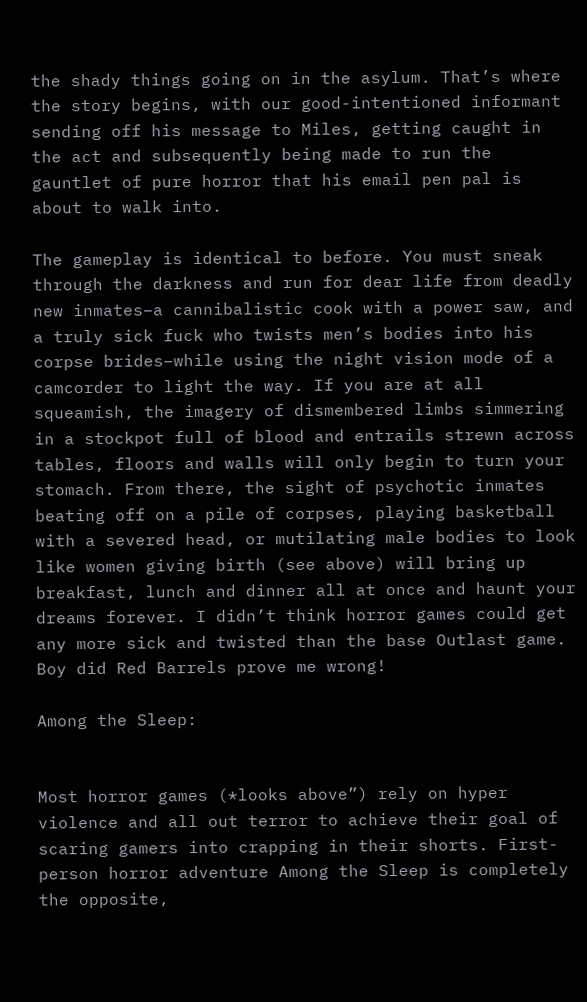the shady things going on in the asylum. That’s where the story begins, with our good-intentioned informant sending off his message to Miles, getting caught in the act and subsequently being made to run the gauntlet of pure horror that his email pen pal is about to walk into.

The gameplay is identical to before. You must sneak through the darkness and run for dear life from deadly new inmates–a cannibalistic cook with a power saw, and a truly sick fuck who twists men’s bodies into his corpse brides–while using the night vision mode of a camcorder to light the way. If you are at all squeamish, the imagery of dismembered limbs simmering in a stockpot full of blood and entrails strewn across tables, floors and walls will only begin to turn your stomach. From there, the sight of psychotic inmates beating off on a pile of corpses, playing basketball with a severed head, or mutilating male bodies to look like women giving birth (see above) will bring up breakfast, lunch and dinner all at once and haunt your dreams forever. I didn’t think horror games could get any more sick and twisted than the base Outlast game. Boy did Red Barrels prove me wrong!

Among the Sleep:


Most horror games (*looks above”) rely on hyper violence and all out terror to achieve their goal of scaring gamers into crapping in their shorts. First-person horror adventure Among the Sleep is completely the opposite,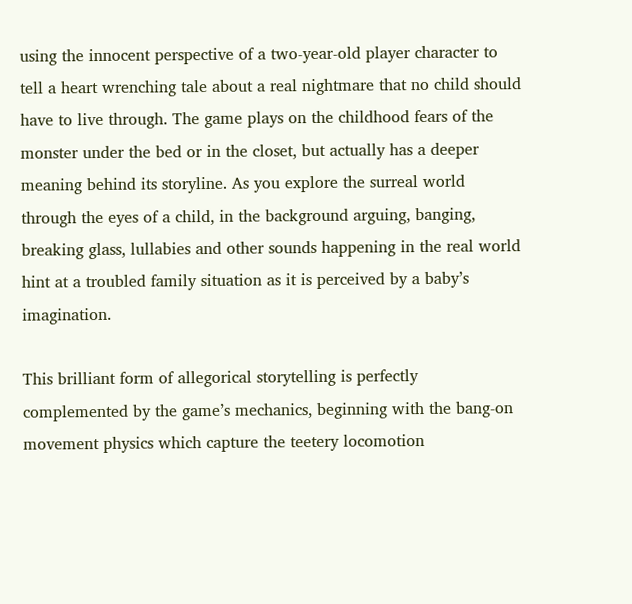using the innocent perspective of a two-year-old player character to tell a heart wrenching tale about a real nightmare that no child should have to live through. The game plays on the childhood fears of the monster under the bed or in the closet, but actually has a deeper meaning behind its storyline. As you explore the surreal world through the eyes of a child, in the background arguing, banging, breaking glass, lullabies and other sounds happening in the real world hint at a troubled family situation as it is perceived by a baby’s imagination.

This brilliant form of allegorical storytelling is perfectly complemented by the game’s mechanics, beginning with the bang-on movement physics which capture the teetery locomotion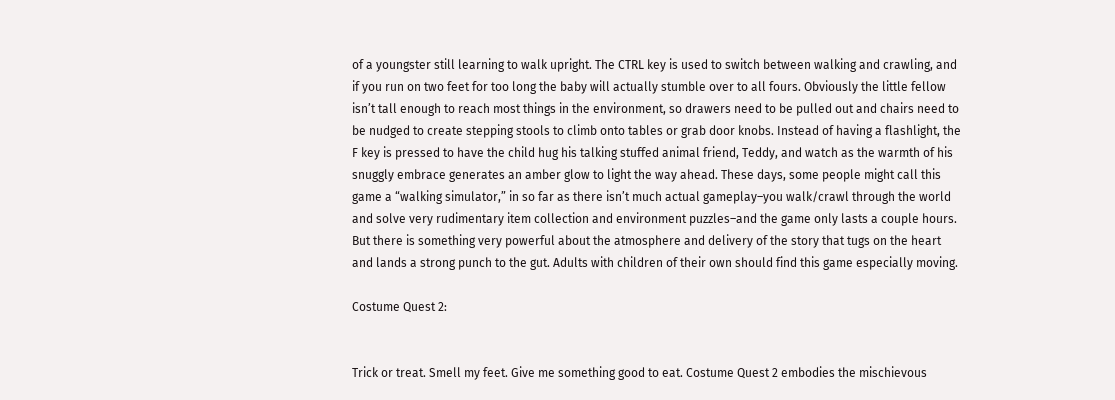of a youngster still learning to walk upright. The CTRL key is used to switch between walking and crawling, and if you run on two feet for too long the baby will actually stumble over to all fours. Obviously the little fellow isn’t tall enough to reach most things in the environment, so drawers need to be pulled out and chairs need to be nudged to create stepping stools to climb onto tables or grab door knobs. Instead of having a flashlight, the F key is pressed to have the child hug his talking stuffed animal friend, Teddy, and watch as the warmth of his snuggly embrace generates an amber glow to light the way ahead. These days, some people might call this game a “walking simulator,” in so far as there isn’t much actual gameplay–you walk/crawl through the world and solve very rudimentary item collection and environment puzzles–and the game only lasts a couple hours. But there is something very powerful about the atmosphere and delivery of the story that tugs on the heart and lands a strong punch to the gut. Adults with children of their own should find this game especially moving.

Costume Quest 2:


Trick or treat. Smell my feet. Give me something good to eat. Costume Quest 2 embodies the mischievous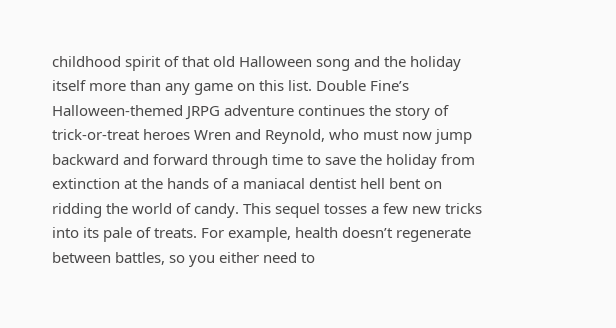childhood spirit of that old Halloween song and the holiday itself more than any game on this list. Double Fine’s Halloween-themed JRPG adventure continues the story of trick-or-treat heroes Wren and Reynold, who must now jump backward and forward through time to save the holiday from extinction at the hands of a maniacal dentist hell bent on ridding the world of candy. This sequel tosses a few new tricks into its pale of treats. For example, health doesn’t regenerate between battles, so you either need to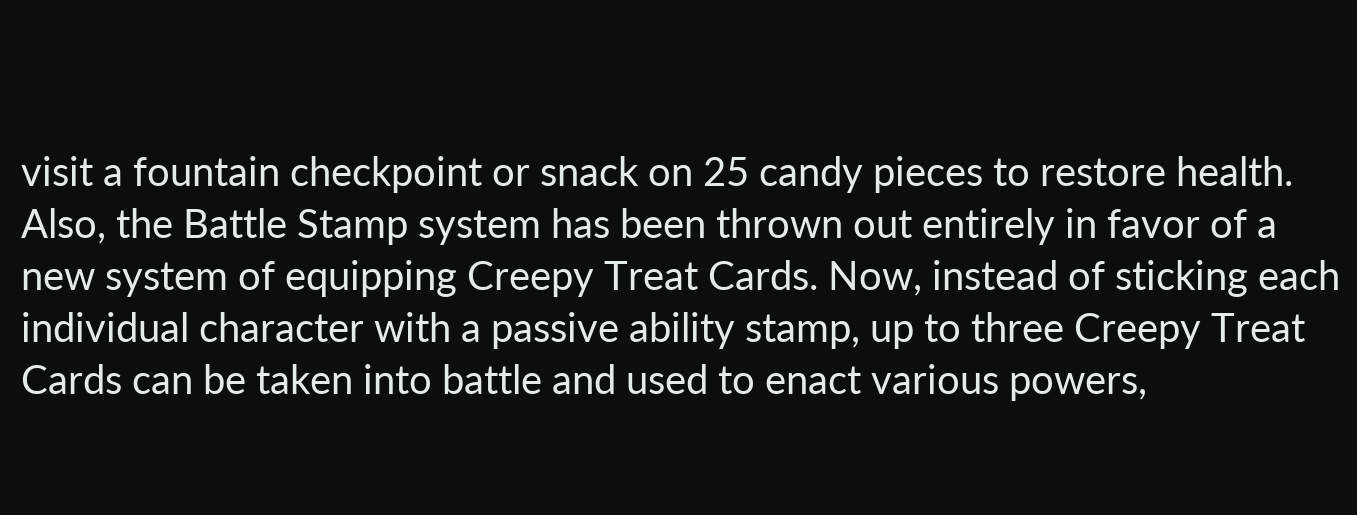visit a fountain checkpoint or snack on 25 candy pieces to restore health. Also, the Battle Stamp system has been thrown out entirely in favor of a new system of equipping Creepy Treat Cards. Now, instead of sticking each individual character with a passive ability stamp, up to three Creepy Treat Cards can be taken into battle and used to enact various powers,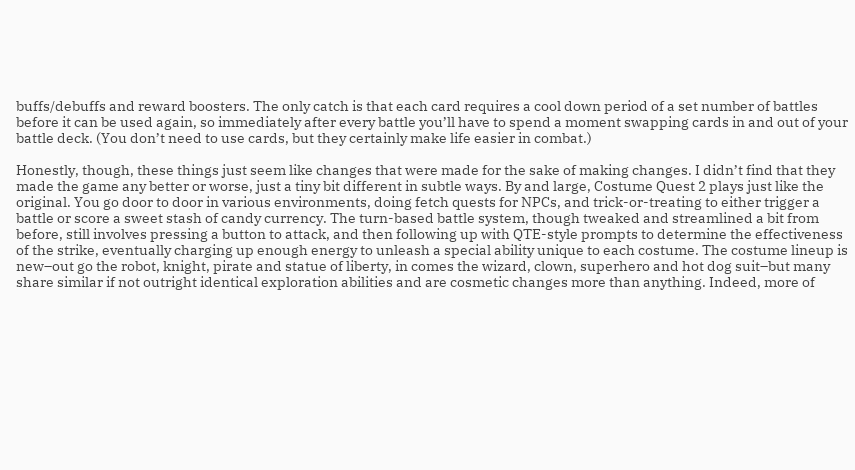buffs/debuffs and reward boosters. The only catch is that each card requires a cool down period of a set number of battles before it can be used again, so immediately after every battle you’ll have to spend a moment swapping cards in and out of your battle deck. (You don’t need to use cards, but they certainly make life easier in combat.)

Honestly, though, these things just seem like changes that were made for the sake of making changes. I didn’t find that they made the game any better or worse, just a tiny bit different in subtle ways. By and large, Costume Quest 2 plays just like the original. You go door to door in various environments, doing fetch quests for NPCs, and trick-or-treating to either trigger a battle or score a sweet stash of candy currency. The turn-based battle system, though tweaked and streamlined a bit from before, still involves pressing a button to attack, and then following up with QTE-style prompts to determine the effectiveness of the strike, eventually charging up enough energy to unleash a special ability unique to each costume. The costume lineup is new–out go the robot, knight, pirate and statue of liberty, in comes the wizard, clown, superhero and hot dog suit–but many share similar if not outright identical exploration abilities and are cosmetic changes more than anything. Indeed, more of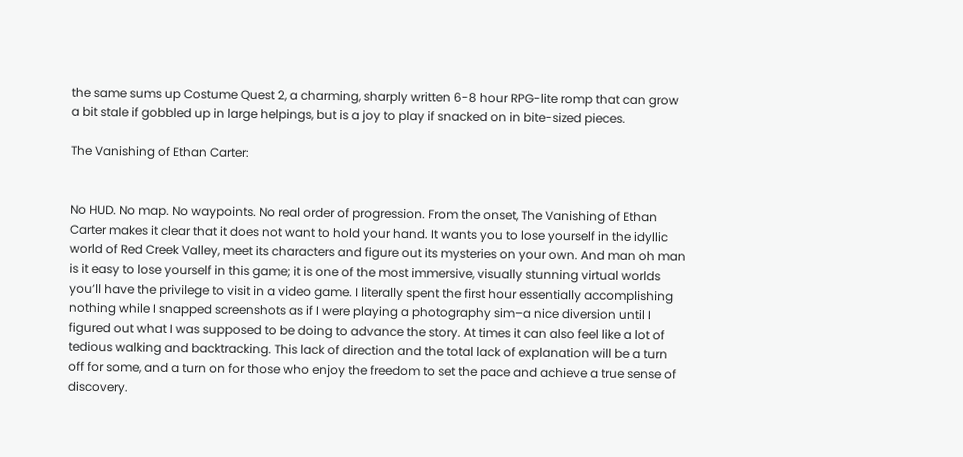the same sums up Costume Quest 2, a charming, sharply written 6-8 hour RPG-lite romp that can grow a bit stale if gobbled up in large helpings, but is a joy to play if snacked on in bite-sized pieces.

The Vanishing of Ethan Carter:


No HUD. No map. No waypoints. No real order of progression. From the onset, The Vanishing of Ethan Carter makes it clear that it does not want to hold your hand. It wants you to lose yourself in the idyllic world of Red Creek Valley, meet its characters and figure out its mysteries on your own. And man oh man is it easy to lose yourself in this game; it is one of the most immersive, visually stunning virtual worlds you’ll have the privilege to visit in a video game. I literally spent the first hour essentially accomplishing nothing while I snapped screenshots as if I were playing a photography sim–a nice diversion until I figured out what I was supposed to be doing to advance the story. At times it can also feel like a lot of tedious walking and backtracking. This lack of direction and the total lack of explanation will be a turn off for some, and a turn on for those who enjoy the freedom to set the pace and achieve a true sense of discovery.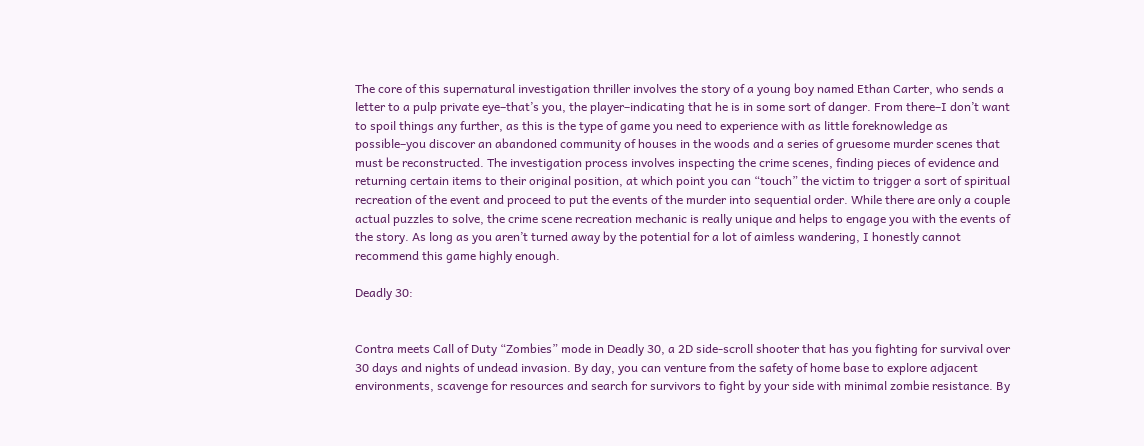The core of this supernatural investigation thriller involves the story of a young boy named Ethan Carter, who sends a letter to a pulp private eye–that’s you, the player–indicating that he is in some sort of danger. From there–I don’t want to spoil things any further, as this is the type of game you need to experience with as little foreknowledge as possible–you discover an abandoned community of houses in the woods and a series of gruesome murder scenes that must be reconstructed. The investigation process involves inspecting the crime scenes, finding pieces of evidence and returning certain items to their original position, at which point you can “touch” the victim to trigger a sort of spiritual recreation of the event and proceed to put the events of the murder into sequential order. While there are only a couple actual puzzles to solve, the crime scene recreation mechanic is really unique and helps to engage you with the events of the story. As long as you aren’t turned away by the potential for a lot of aimless wandering, I honestly cannot recommend this game highly enough.

Deadly 30:


Contra meets Call of Duty “Zombies” mode in Deadly 30, a 2D side-scroll shooter that has you fighting for survival over 30 days and nights of undead invasion. By day, you can venture from the safety of home base to explore adjacent environments, scavenge for resources and search for survivors to fight by your side with minimal zombie resistance. By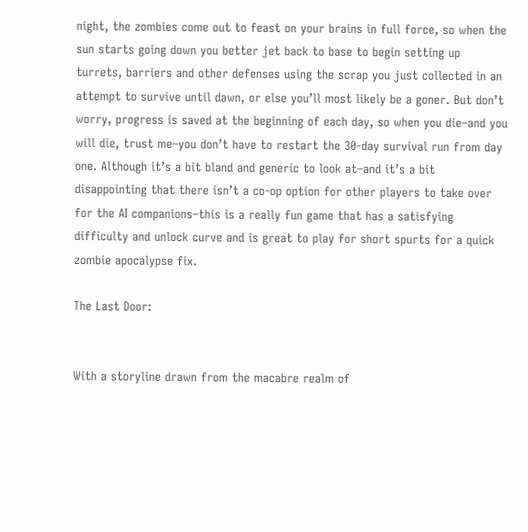night, the zombies come out to feast on your brains in full force, so when the sun starts going down you better jet back to base to begin setting up turrets, barriers and other defenses using the scrap you just collected in an attempt to survive until dawn, or else you’ll most likely be a goner. But don’t worry, progress is saved at the beginning of each day, so when you die–and you will die, trust me–you don’t have to restart the 30-day survival run from day one. Although it’s a bit bland and generic to look at–and it’s a bit disappointing that there isn’t a co-op option for other players to take over for the AI companions–this is a really fun game that has a satisfying difficulty and unlock curve and is great to play for short spurts for a quick zombie apocalypse fix.

The Last Door:


With a storyline drawn from the macabre realm of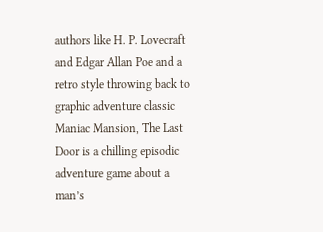authors like H. P. Lovecraft and Edgar Allan Poe and a retro style throwing back to graphic adventure classic Maniac Mansion, The Last Door is a chilling episodic adventure game about a man’s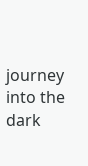journey into the dark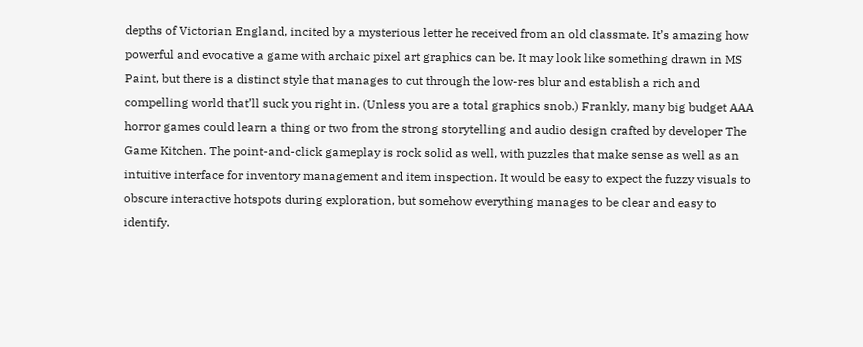depths of Victorian England, incited by a mysterious letter he received from an old classmate. It’s amazing how powerful and evocative a game with archaic pixel art graphics can be. It may look like something drawn in MS Paint, but there is a distinct style that manages to cut through the low-res blur and establish a rich and compelling world that’ll suck you right in. (Unless you are a total graphics snob.) Frankly, many big budget AAA horror games could learn a thing or two from the strong storytelling and audio design crafted by developer The Game Kitchen. The point-and-click gameplay is rock solid as well, with puzzles that make sense as well as an intuitive interface for inventory management and item inspection. It would be easy to expect the fuzzy visuals to obscure interactive hotspots during exploration, but somehow everything manages to be clear and easy to identify.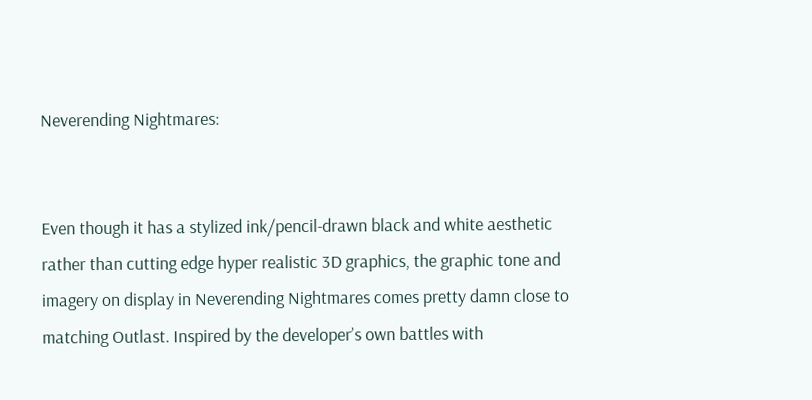Neverending Nightmares:


Even though it has a stylized ink/pencil-drawn black and white aesthetic rather than cutting edge hyper realistic 3D graphics, the graphic tone and imagery on display in Neverending Nightmares comes pretty damn close to matching Outlast. Inspired by the developer’s own battles with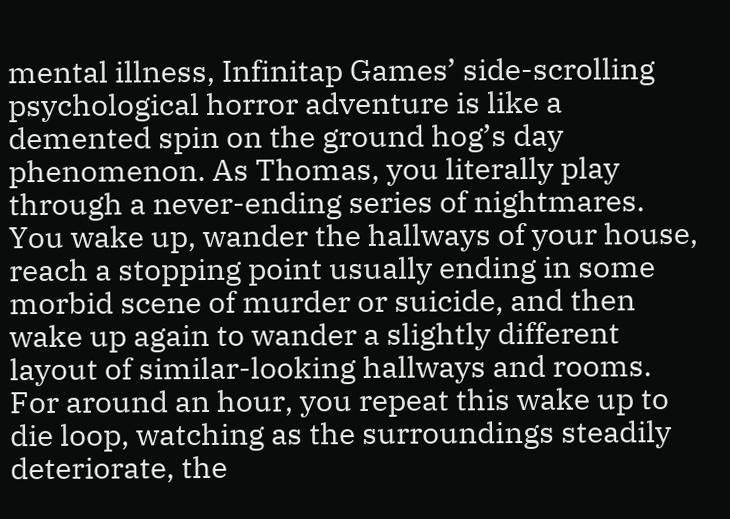mental illness, Infinitap Games’ side-scrolling psychological horror adventure is like a demented spin on the ground hog’s day phenomenon. As Thomas, you literally play through a never-ending series of nightmares. You wake up, wander the hallways of your house, reach a stopping point usually ending in some morbid scene of murder or suicide, and then wake up again to wander a slightly different layout of similar-looking hallways and rooms. For around an hour, you repeat this wake up to die loop, watching as the surroundings steadily deteriorate, the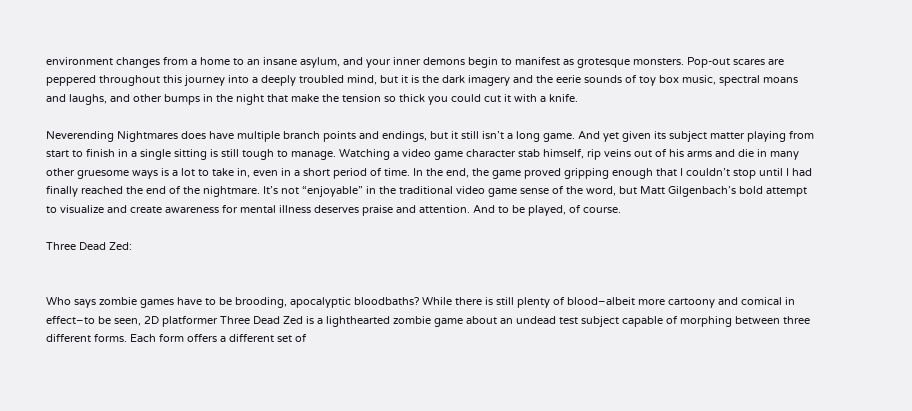environment changes from a home to an insane asylum, and your inner demons begin to manifest as grotesque monsters. Pop-out scares are peppered throughout this journey into a deeply troubled mind, but it is the dark imagery and the eerie sounds of toy box music, spectral moans and laughs, and other bumps in the night that make the tension so thick you could cut it with a knife.

Neverending Nightmares does have multiple branch points and endings, but it still isn’t a long game. And yet given its subject matter playing from start to finish in a single sitting is still tough to manage. Watching a video game character stab himself, rip veins out of his arms and die in many other gruesome ways is a lot to take in, even in a short period of time. In the end, the game proved gripping enough that I couldn’t stop until I had finally reached the end of the nightmare. It’s not “enjoyable” in the traditional video game sense of the word, but Matt Gilgenbach’s bold attempt to visualize and create awareness for mental illness deserves praise and attention. And to be played, of course.

Three Dead Zed:


Who says zombie games have to be brooding, apocalyptic bloodbaths? While there is still plenty of blood–albeit more cartoony and comical in effect–to be seen, 2D platformer Three Dead Zed is a lighthearted zombie game about an undead test subject capable of morphing between three different forms. Each form offers a different set of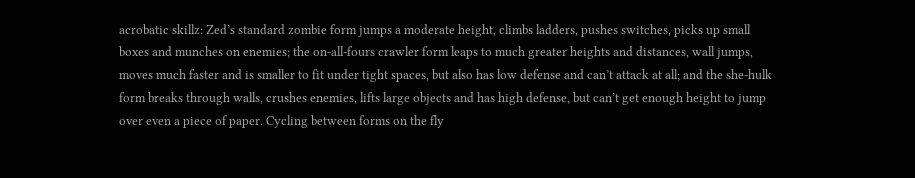acrobatic skillz: Zed’s standard zombie form jumps a moderate height, climbs ladders, pushes switches, picks up small boxes and munches on enemies; the on-all-fours crawler form leaps to much greater heights and distances, wall jumps, moves much faster and is smaller to fit under tight spaces, but also has low defense and can’t attack at all; and the she-hulk form breaks through walls, crushes enemies, lifts large objects and has high defense, but can’t get enough height to jump over even a piece of paper. Cycling between forms on the fly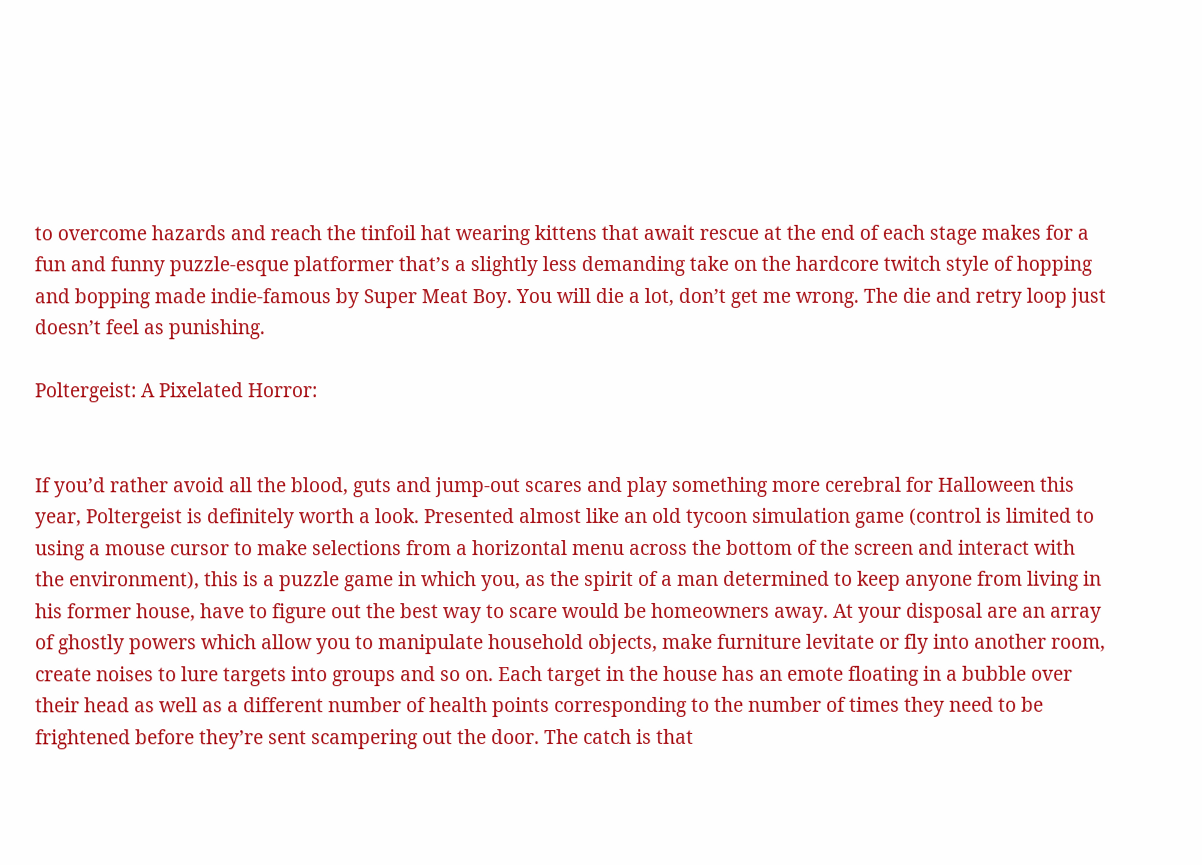to overcome hazards and reach the tinfoil hat wearing kittens that await rescue at the end of each stage makes for a fun and funny puzzle-esque platformer that’s a slightly less demanding take on the hardcore twitch style of hopping and bopping made indie-famous by Super Meat Boy. You will die a lot, don’t get me wrong. The die and retry loop just doesn’t feel as punishing.

Poltergeist: A Pixelated Horror:


If you’d rather avoid all the blood, guts and jump-out scares and play something more cerebral for Halloween this year, Poltergeist is definitely worth a look. Presented almost like an old tycoon simulation game (control is limited to using a mouse cursor to make selections from a horizontal menu across the bottom of the screen and interact with the environment), this is a puzzle game in which you, as the spirit of a man determined to keep anyone from living in his former house, have to figure out the best way to scare would be homeowners away. At your disposal are an array of ghostly powers which allow you to manipulate household objects, make furniture levitate or fly into another room, create noises to lure targets into groups and so on. Each target in the house has an emote floating in a bubble over their head as well as a different number of health points corresponding to the number of times they need to be frightened before they’re sent scampering out the door. The catch is that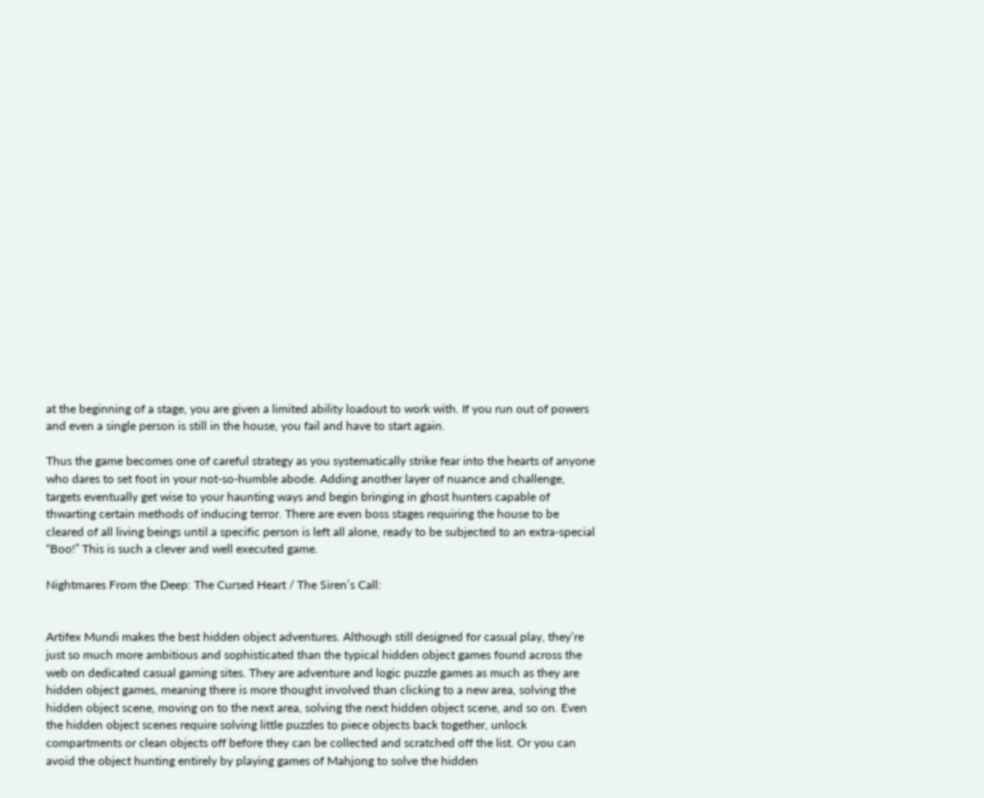at the beginning of a stage, you are given a limited ability loadout to work with. If you run out of powers and even a single person is still in the house, you fail and have to start again.

Thus the game becomes one of careful strategy as you systematically strike fear into the hearts of anyone who dares to set foot in your not-so-humble abode. Adding another layer of nuance and challenge, targets eventually get wise to your haunting ways and begin bringing in ghost hunters capable of thwarting certain methods of inducing terror. There are even boss stages requiring the house to be cleared of all living beings until a specific person is left all alone, ready to be subjected to an extra-special “Boo!” This is such a clever and well executed game.

Nightmares From the Deep: The Cursed Heart / The Siren’s Call:


Artifex Mundi makes the best hidden object adventures. Although still designed for casual play, they’re just so much more ambitious and sophisticated than the typical hidden object games found across the web on dedicated casual gaming sites. They are adventure and logic puzzle games as much as they are hidden object games, meaning there is more thought involved than clicking to a new area, solving the hidden object scene, moving on to the next area, solving the next hidden object scene, and so on. Even the hidden object scenes require solving little puzzles to piece objects back together, unlock compartments or clean objects off before they can be collected and scratched off the list. Or you can avoid the object hunting entirely by playing games of Mahjong to solve the hidden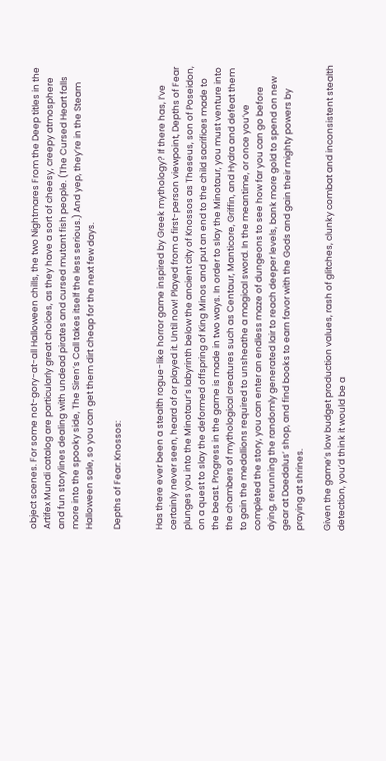object scenes. For some not-gory-at-all Halloween chills, the two Nightmares From the Deep titles in the Artifex Mundi catalog are particularly great choices, as they have a sort of cheesy, creepy atmosphere and fun storylines dealing with undead pirates and cursed mutant fish people. (The Cursed Heart falls more into the spooky side, The Siren’s Call takes itself the less serious.) And yep, they’re in the Steam Halloween sale, so you can get them dirt cheap for the next few days.

Depths of Fear: Knossos:


Has there ever been a stealth rogue-like horror game inspired by Greek mythology? If there has, I’ve certainly never seen, heard of or played it. Until now! Played from a first-person viewpoint, Depths of Fear plunges you into the Minotaur’s labyrinth below the ancient city of Knossos as Theseus, son of Poseidon, on a quest to slay the deformed offspring of King Minos and put an end to the child sacrifices made to the beast. Progress in the game is made in two ways. In order to slay the Minotaur, you must venture into the chambers of mythological creatures such as Centaur, Manticore, Griffin, and Hydra and defeat them to gain the medallions required to unsheathe a magical sword. In the meantime, or once you’ve completed the story, you can enter an endless maze of dungeons to see how far you can go before dying, rerunning the randomly generated lair to reach deeper levels, bank more gold to spend on new gear at Daedalus’ shop, and find books to earn favor with the Gods and gain their mighty powers by praying at shrines.

Given the game’s low budget production values, rash of glitches, clunky combat and inconsistent stealth detection, you’d think it would be a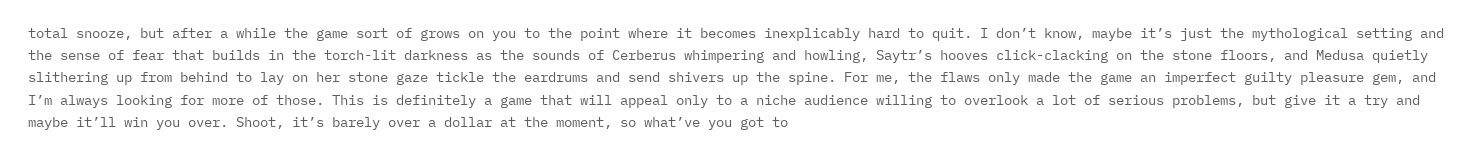total snooze, but after a while the game sort of grows on you to the point where it becomes inexplicably hard to quit. I don’t know, maybe it’s just the mythological setting and the sense of fear that builds in the torch-lit darkness as the sounds of Cerberus whimpering and howling, Saytr’s hooves click-clacking on the stone floors, and Medusa quietly slithering up from behind to lay on her stone gaze tickle the eardrums and send shivers up the spine. For me, the flaws only made the game an imperfect guilty pleasure gem, and I’m always looking for more of those. This is definitely a game that will appeal only to a niche audience willing to overlook a lot of serious problems, but give it a try and maybe it’ll win you over. Shoot, it’s barely over a dollar at the moment, so what’ve you got to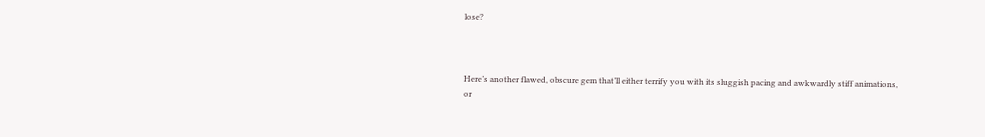lose?



Here’s another flawed, obscure gem that’ll either terrify you with its sluggish pacing and awkwardly stiff animations, or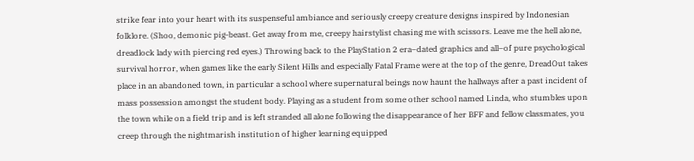strike fear into your heart with its suspenseful ambiance and seriously creepy creature designs inspired by Indonesian folklore. (Shoo, demonic pig-beast. Get away from me, creepy hairstylist chasing me with scissors. Leave me the hell alone, dreadlock lady with piercing red eyes.) Throwing back to the PlayStation 2 era–dated graphics and all–of pure psychological survival horror, when games like the early Silent Hills and especially Fatal Frame were at the top of the genre, DreadOut takes place in an abandoned town, in particular a school where supernatural beings now haunt the hallways after a past incident of mass possession amongst the student body. Playing as a student from some other school named Linda, who stumbles upon the town while on a field trip and is left stranded all alone following the disappearance of her BFF and fellow classmates, you creep through the nightmarish institution of higher learning equipped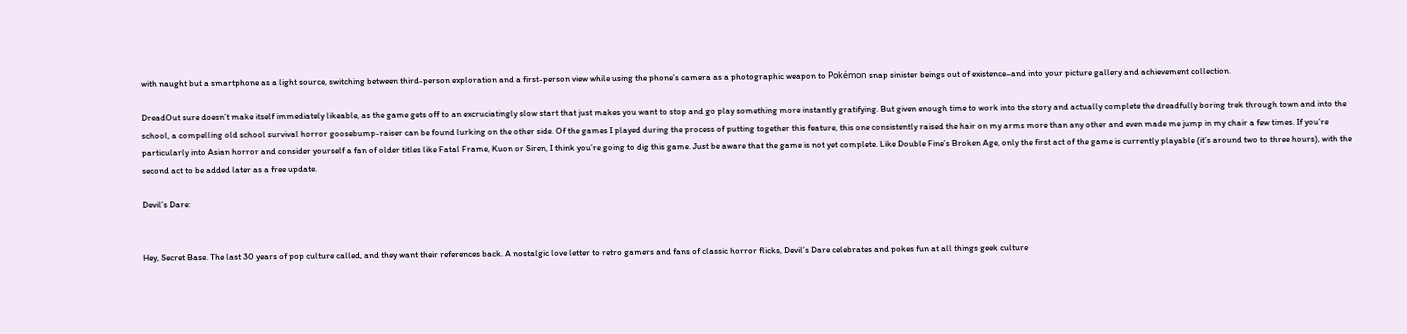with naught but a smartphone as a light source, switching between third-person exploration and a first-person view while using the phone’s camera as a photographic weapon to Pokémon snap sinister beings out of existence–and into your picture gallery and achievement collection.

DreadOut sure doesn’t make itself immediately likeable, as the game gets off to an excruciatingly slow start that just makes you want to stop and go play something more instantly gratifying. But given enough time to work into the story and actually complete the dreadfully boring trek through town and into the school, a compelling old school survival horror goosebump-raiser can be found lurking on the other side. Of the games I played during the process of putting together this feature, this one consistently raised the hair on my arms more than any other and even made me jump in my chair a few times. If you’re particularly into Asian horror and consider yourself a fan of older titles like Fatal Frame, Kuon or Siren, I think you’re going to dig this game. Just be aware that the game is not yet complete. Like Double Fine’s Broken Age, only the first act of the game is currently playable (it’s around two to three hours), with the second act to be added later as a free update.

Devil’s Dare:


Hey, Secret Base. The last 30 years of pop culture called, and they want their references back. A nostalgic love letter to retro gamers and fans of classic horror flicks, Devil’s Dare celebrates and pokes fun at all things geek culture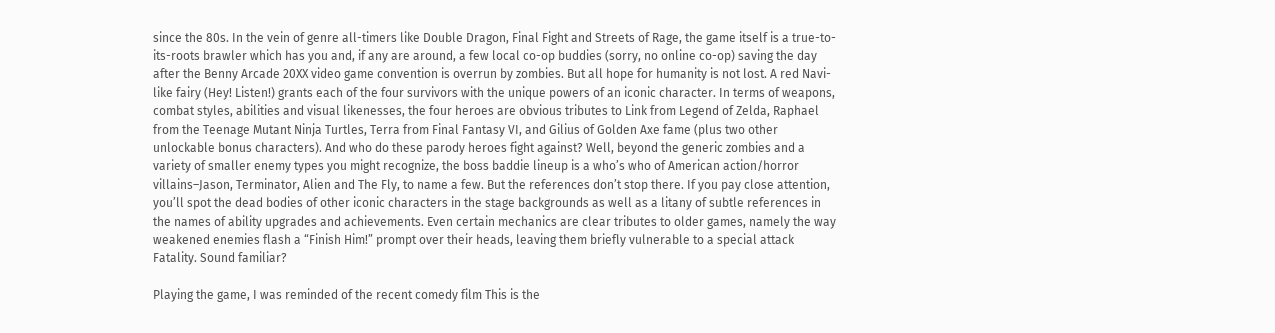since the 80s. In the vein of genre all-timers like Double Dragon, Final Fight and Streets of Rage, the game itself is a true-to-its-roots brawler which has you and, if any are around, a few local co-op buddies (sorry, no online co-op) saving the day after the Benny Arcade 20XX video game convention is overrun by zombies. But all hope for humanity is not lost. A red Navi-like fairy (Hey! Listen!) grants each of the four survivors with the unique powers of an iconic character. In terms of weapons, combat styles, abilities and visual likenesses, the four heroes are obvious tributes to Link from Legend of Zelda, Raphael from the Teenage Mutant Ninja Turtles, Terra from Final Fantasy VI, and Gilius of Golden Axe fame (plus two other unlockable bonus characters). And who do these parody heroes fight against? Well, beyond the generic zombies and a variety of smaller enemy types you might recognize, the boss baddie lineup is a who’s who of American action/horror villains–Jason, Terminator, Alien and The Fly, to name a few. But the references don’t stop there. If you pay close attention, you’ll spot the dead bodies of other iconic characters in the stage backgrounds as well as a litany of subtle references in the names of ability upgrades and achievements. Even certain mechanics are clear tributes to older games, namely the way weakened enemies flash a “Finish Him!” prompt over their heads, leaving them briefly vulnerable to a special attack Fatality. Sound familiar?

Playing the game, I was reminded of the recent comedy film This is the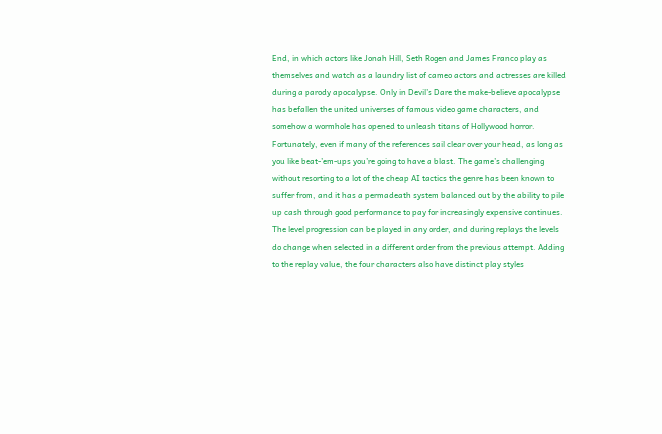End, in which actors like Jonah Hill, Seth Rogen and James Franco play as themselves and watch as a laundry list of cameo actors and actresses are killed during a parody apocalypse. Only in Devil’s Dare the make-believe apocalypse has befallen the united universes of famous video game characters, and somehow a wormhole has opened to unleash titans of Hollywood horror. Fortunately, even if many of the references sail clear over your head, as long as you like beat-’em-ups you’re going to have a blast. The game’s challenging without resorting to a lot of the cheap AI tactics the genre has been known to suffer from, and it has a permadeath system balanced out by the ability to pile up cash through good performance to pay for increasingly expensive continues. The level progression can be played in any order, and during replays the levels do change when selected in a different order from the previous attempt. Adding to the replay value, the four characters also have distinct play styles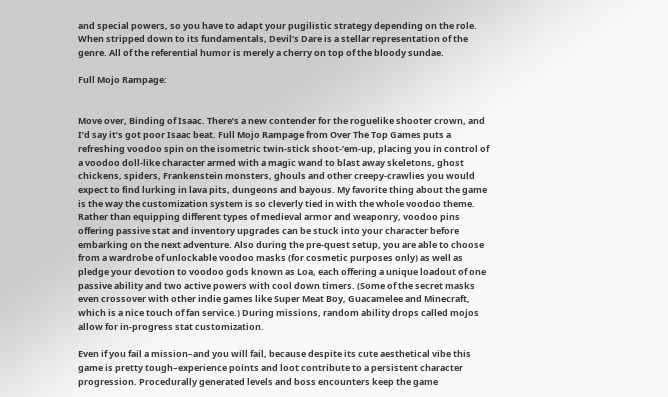and special powers, so you have to adapt your pugilistic strategy depending on the role. When stripped down to its fundamentals, Devil’s Dare is a stellar representation of the genre. All of the referential humor is merely a cherry on top of the bloody sundae.

Full Mojo Rampage:


Move over, Binding of Isaac. There’s a new contender for the roguelike shooter crown, and I’d say it’s got poor Isaac beat. Full Mojo Rampage from Over The Top Games puts a refreshing voodoo spin on the isometric twin-stick shoot-’em-up, placing you in control of a voodoo doll-like character armed with a magic wand to blast away skeletons, ghost chickens, spiders, Frankenstein monsters, ghouls and other creepy-crawlies you would expect to find lurking in lava pits, dungeons and bayous. My favorite thing about the game is the way the customization system is so cleverly tied in with the whole voodoo theme. Rather than equipping different types of medieval armor and weaponry, voodoo pins offering passive stat and inventory upgrades can be stuck into your character before embarking on the next adventure. Also during the pre-quest setup, you are able to choose from a wardrobe of unlockable voodoo masks (for cosmetic purposes only) as well as pledge your devotion to voodoo gods known as Loa, each offering a unique loadout of one passive ability and two active powers with cool down timers. (Some of the secret masks even crossover with other indie games like Super Meat Boy, Guacamelee and Minecraft, which is a nice touch of fan service.) During missions, random ability drops called mojos allow for in-progress stat customization.

Even if you fail a mission–and you will fail, because despite its cute aesthetical vibe this game is pretty tough–experience points and loot contribute to a persistent character progression. Procedurally generated levels and boss encounters keep the game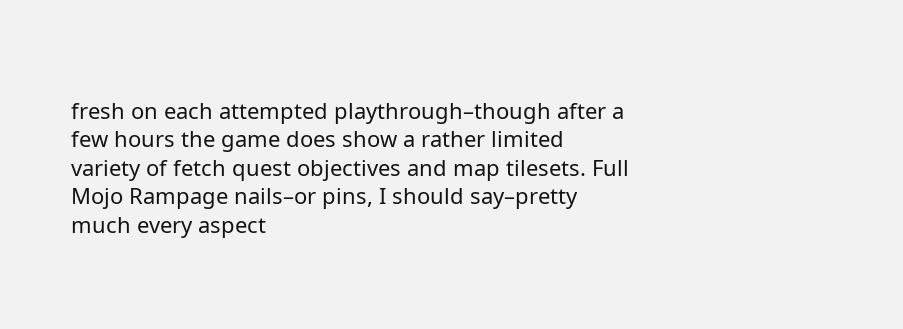fresh on each attempted playthrough–though after a few hours the game does show a rather limited variety of fetch quest objectives and map tilesets. Full Mojo Rampage nails–or pins, I should say–pretty much every aspect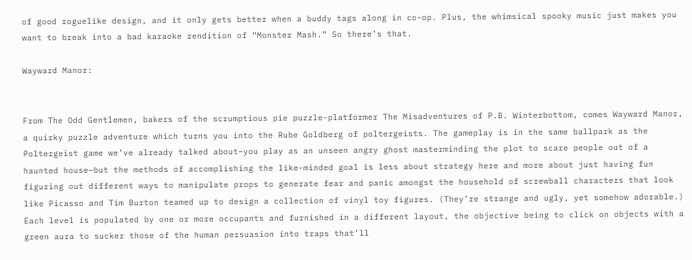of good roguelike design, and it only gets better when a buddy tags along in co-op. Plus, the whimsical spooky music just makes you want to break into a bad karaoke rendition of “Monster Mash.” So there’s that.

Wayward Manor:


From The Odd Gentlemen, bakers of the scrumptious pie puzzle-platformer The Misadventures of P.B. Winterbottom, comes Wayward Manor, a quirky puzzle adventure which turns you into the Rube Goldberg of poltergeists. The gameplay is in the same ballpark as the Poltergeist game we’ve already talked about–you play as an unseen angry ghost masterminding the plot to scare people out of a haunted house–but the methods of accomplishing the like-minded goal is less about strategy here and more about just having fun figuring out different ways to manipulate props to generate fear and panic amongst the household of screwball characters that look like Picasso and Tim Burton teamed up to design a collection of vinyl toy figures. (They’re strange and ugly, yet somehow adorable.) Each level is populated by one or more occupants and furnished in a different layout, the objective being to click on objects with a green aura to sucker those of the human persuasion into traps that’ll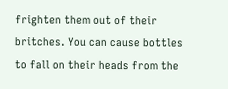frighten them out of their britches. You can cause bottles to fall on their heads from the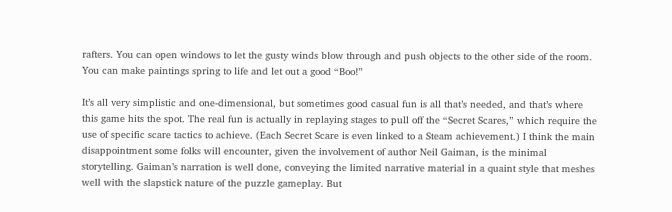rafters. You can open windows to let the gusty winds blow through and push objects to the other side of the room. You can make paintings spring to life and let out a good “Boo!”

It’s all very simplistic and one-dimensional, but sometimes good casual fun is all that’s needed, and that’s where this game hits the spot. The real fun is actually in replaying stages to pull off the “Secret Scares,” which require the use of specific scare tactics to achieve. (Each Secret Scare is even linked to a Steam achievement.) I think the main disappointment some folks will encounter, given the involvement of author Neil Gaiman, is the minimal storytelling. Gaiman’s narration is well done, conveying the limited narrative material in a quaint style that meshes well with the slapstick nature of the puzzle gameplay. But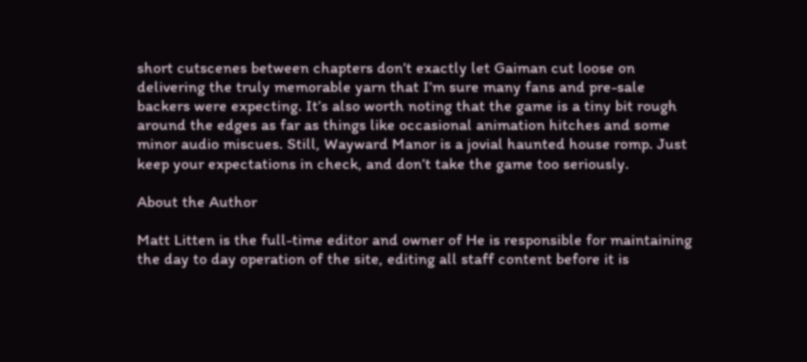short cutscenes between chapters don’t exactly let Gaiman cut loose on delivering the truly memorable yarn that I’m sure many fans and pre-sale backers were expecting. It’s also worth noting that the game is a tiny bit rough around the edges as far as things like occasional animation hitches and some minor audio miscues. Still, Wayward Manor is a jovial haunted house romp. Just keep your expectations in check, and don’t take the game too seriously.

About the Author

Matt Litten is the full-time editor and owner of He is responsible for maintaining the day to day operation of the site, editing all staff content before it is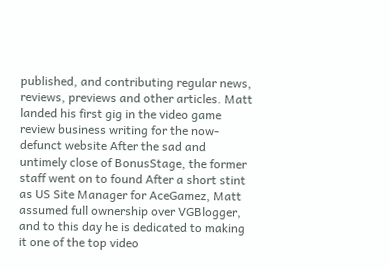published, and contributing regular news, reviews, previews and other articles. Matt landed his first gig in the video game review business writing for the now-defunct website After the sad and untimely close of BonusStage, the former staff went on to found After a short stint as US Site Manager for AceGamez, Matt assumed full ownership over VGBlogger, and to this day he is dedicated to making it one of the top video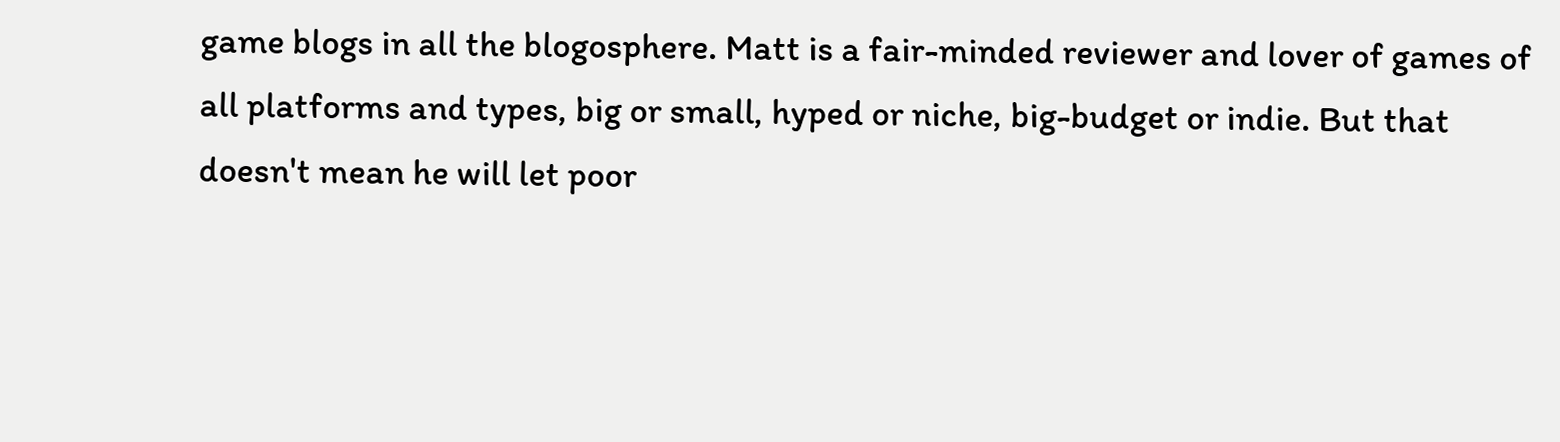game blogs in all the blogosphere. Matt is a fair-minded reviewer and lover of games of all platforms and types, big or small, hyped or niche, big-budget or indie. But that doesn't mean he will let poor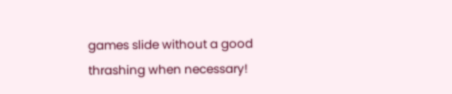games slide without a good thrashing when necessary!